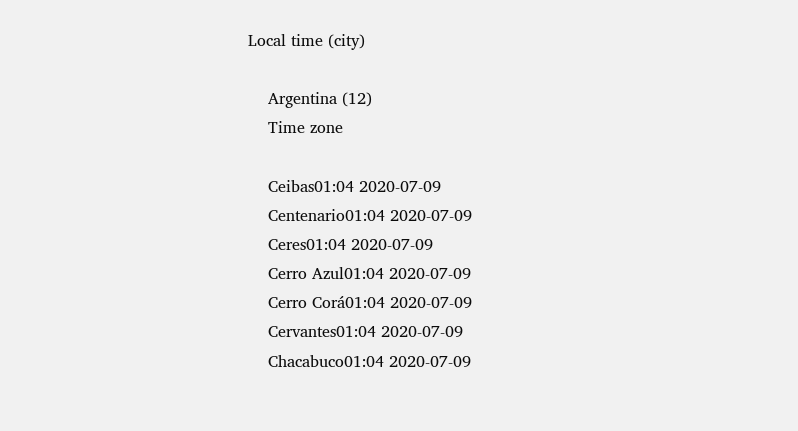Local time (city)

    Argentina (12)
    Time zone

    Ceibas01:04 2020-07-09
    Centenario01:04 2020-07-09
    Ceres01:04 2020-07-09
    Cerro Azul01:04 2020-07-09
    Cerro Corá01:04 2020-07-09
    Cervantes01:04 2020-07-09
    Chacabuco01:04 2020-07-09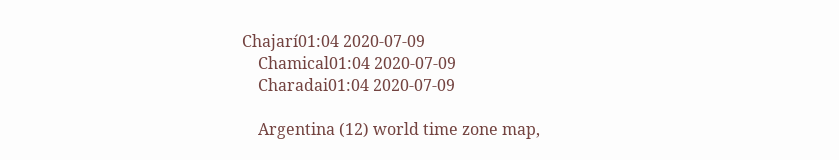Chajarí01:04 2020-07-09
    Chamical01:04 2020-07-09
    Charadai01:04 2020-07-09

    Argentina (12) world time zone map,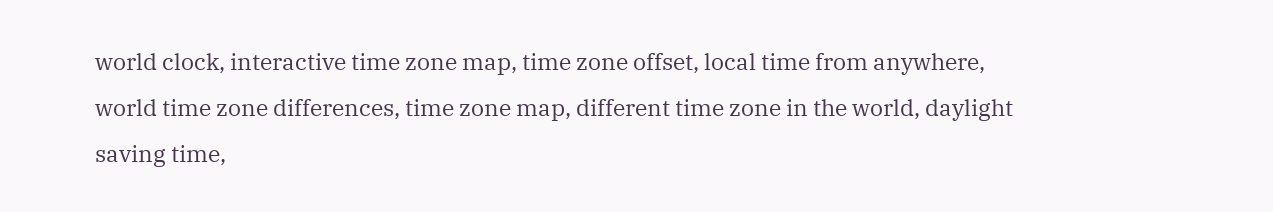world clock, interactive time zone map, time zone offset, local time from anywhere, world time zone differences, time zone map, different time zone in the world, daylight saving time,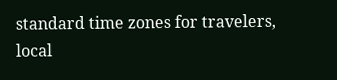standard time zones for travelers, local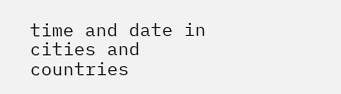time and date in cities and countries